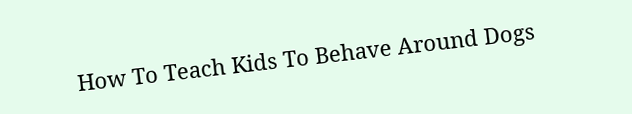How To Teach Kids To Behave Around Dogs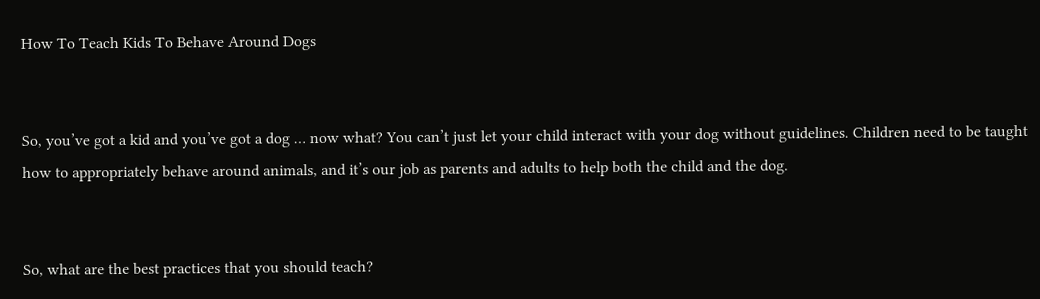How To Teach Kids To Behave Around Dogs


So, you’ve got a kid and you’ve got a dog … now what? You can’t just let your child interact with your dog without guidelines. Children need to be taught how to appropriately behave around animals, and it’s our job as parents and adults to help both the child and the dog.


So, what are the best practices that you should teach?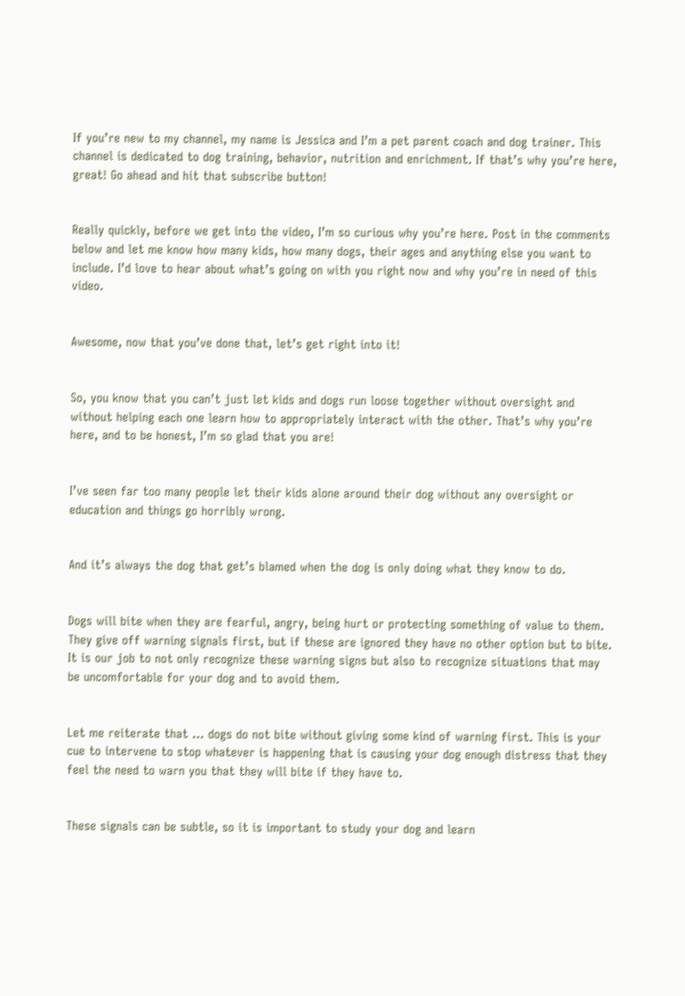If you’re new to my channel, my name is Jessica and I’m a pet parent coach and dog trainer. This channel is dedicated to dog training, behavior, nutrition and enrichment. If that’s why you’re here, great! Go ahead and hit that subscribe button!


Really quickly, before we get into the video, I’m so curious why you’re here. Post in the comments below and let me know how many kids, how many dogs, their ages and anything else you want to include. I’d love to hear about what’s going on with you right now and why you’re in need of this video.


Awesome, now that you’ve done that, let’s get right into it!


So, you know that you can’t just let kids and dogs run loose together without oversight and without helping each one learn how to appropriately interact with the other. That’s why you’re here, and to be honest, I’m so glad that you are!


I’ve seen far too many people let their kids alone around their dog without any oversight or education and things go horribly wrong.


And it’s always the dog that get’s blamed when the dog is only doing what they know to do.


Dogs will bite when they are fearful, angry, being hurt or protecting something of value to them. They give off warning signals first, but if these are ignored they have no other option but to bite. It is our job to not only recognize these warning signs but also to recognize situations that may be uncomfortable for your dog and to avoid them.


Let me reiterate that … dogs do not bite without giving some kind of warning first. This is your cue to intervene to stop whatever is happening that is causing your dog enough distress that they feel the need to warn you that they will bite if they have to.


These signals can be subtle, so it is important to study your dog and learn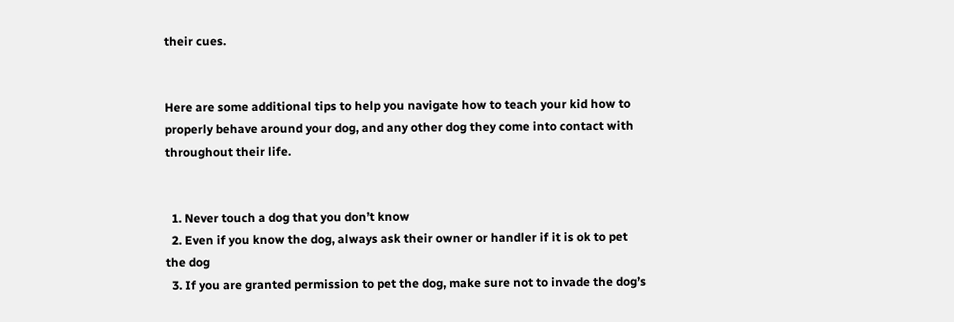their cues.


Here are some additional tips to help you navigate how to teach your kid how to properly behave around your dog, and any other dog they come into contact with throughout their life.


  1. Never touch a dog that you don’t know
  2. Even if you know the dog, always ask their owner or handler if it is ok to pet the dog
  3. If you are granted permission to pet the dog, make sure not to invade the dog’s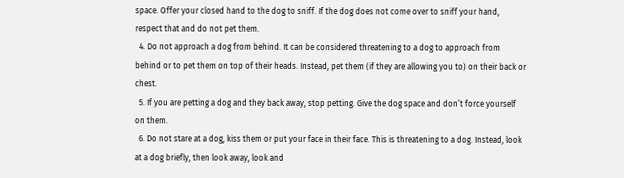space. Offer your closed hand to the dog to sniff. If the dog does not come over to sniff your hand, respect that and do not pet them.
  4. Do not approach a dog from behind. It can be considered threatening to a dog to approach from behind or to pet them on top of their heads. Instead, pet them (if they are allowing you to) on their back or chest.
  5. If you are petting a dog and they back away, stop petting. Give the dog space and don’t force yourself on them.
  6. Do not stare at a dog, kiss them or put your face in their face. This is threatening to a dog. Instead, look at a dog briefly, then look away, look and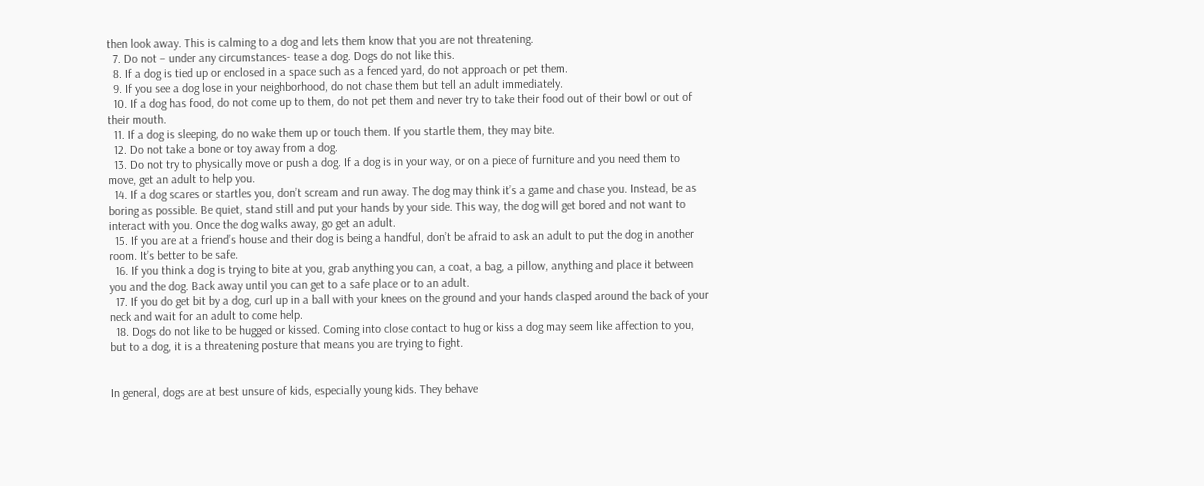then look away. This is calming to a dog and lets them know that you are not threatening.
  7. Do not – under any circumstances- tease a dog. Dogs do not like this.
  8. If a dog is tied up or enclosed in a space such as a fenced yard, do not approach or pet them.
  9. If you see a dog lose in your neighborhood, do not chase them but tell an adult immediately.
  10. If a dog has food, do not come up to them, do not pet them and never try to take their food out of their bowl or out of their mouth.
  11. If a dog is sleeping, do no wake them up or touch them. If you startle them, they may bite.
  12. Do not take a bone or toy away from a dog.
  13. Do not try to physically move or push a dog. If a dog is in your way, or on a piece of furniture and you need them to move, get an adult to help you.
  14. If a dog scares or startles you, don’t scream and run away. The dog may think it’s a game and chase you. Instead, be as boring as possible. Be quiet, stand still and put your hands by your side. This way, the dog will get bored and not want to interact with you. Once the dog walks away, go get an adult.
  15. If you are at a friend’s house and their dog is being a handful, don’t be afraid to ask an adult to put the dog in another room. It’s better to be safe.
  16. If you think a dog is trying to bite at you, grab anything you can, a coat, a bag, a pillow, anything and place it between you and the dog. Back away until you can get to a safe place or to an adult.
  17. If you do get bit by a dog, curl up in a ball with your knees on the ground and your hands clasped around the back of your neck and wait for an adult to come help.
  18. Dogs do not like to be hugged or kissed. Coming into close contact to hug or kiss a dog may seem like affection to you, but to a dog, it is a threatening posture that means you are trying to fight.


In general, dogs are at best unsure of kids, especially young kids. They behave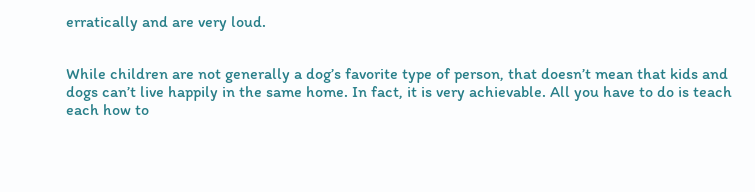erratically and are very loud.


While children are not generally a dog’s favorite type of person, that doesn’t mean that kids and dogs can’t live happily in the same home. In fact, it is very achievable. All you have to do is teach each how to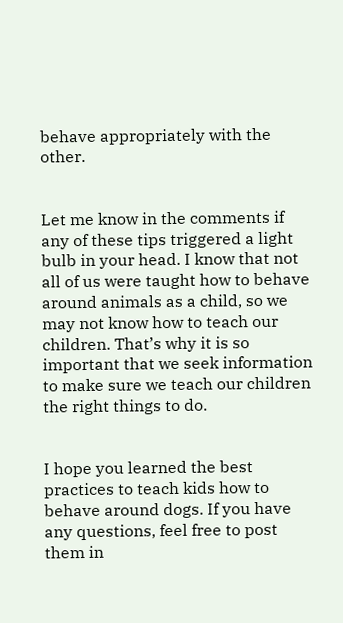behave appropriately with the other.


Let me know in the comments if any of these tips triggered a light bulb in your head. I know that not all of us were taught how to behave around animals as a child, so we may not know how to teach our children. That’s why it is so important that we seek information to make sure we teach our children the right things to do.


I hope you learned the best practices to teach kids how to behave around dogs. If you have any questions, feel free to post them in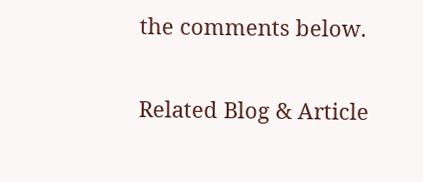the comments below.

Related Blog & Article